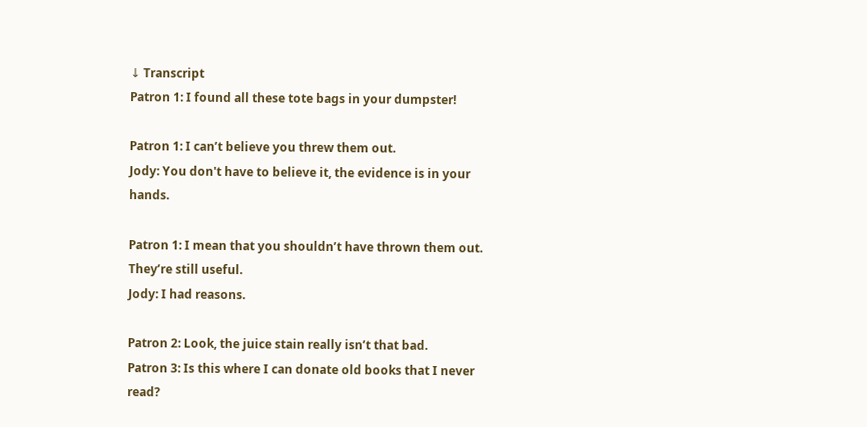↓ Transcript
Patron 1: I found all these tote bags in your dumpster!

Patron 1: I can’t believe you threw them out.
Jody: You don't have to believe it, the evidence is in your hands.

Patron 1: I mean that you shouldn’t have thrown them out. They’re still useful.
Jody: I had reasons.

Patron 2: Look, the juice stain really isn’t that bad.
Patron 3: Is this where I can donate old books that I never read?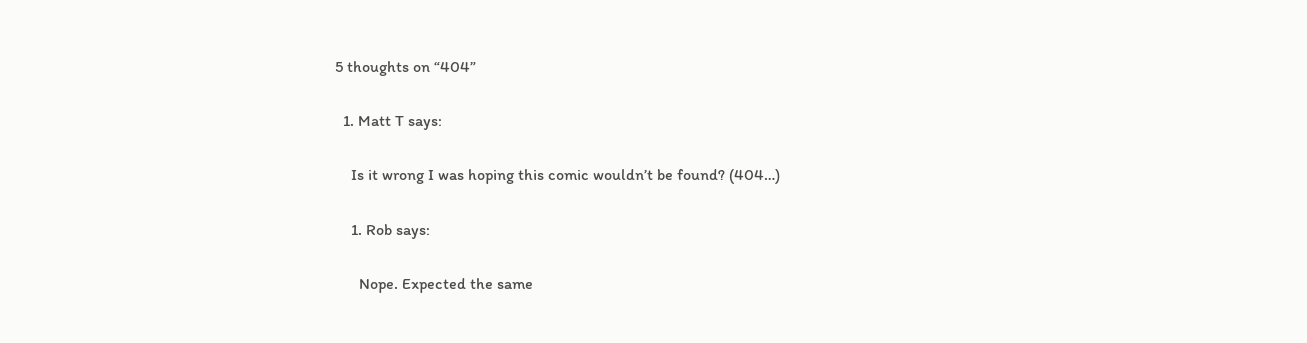5 thoughts on “404”

  1. Matt T says:

    Is it wrong I was hoping this comic wouldn’t be found? (404…)

    1. Rob says:

      Nope. Expected the same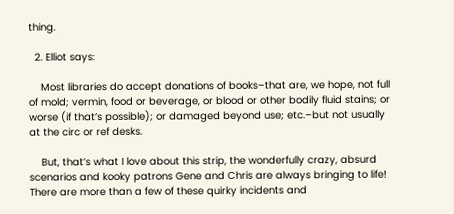thing.

  2. Elliot says:

    Most libraries do accept donations of books–that are, we hope, not full of mold; vermin, food or beverage, or blood or other bodily fluid stains; or worse (if that’s possible); or damaged beyond use; etc.–but not usually at the circ or ref desks.

    But, that’s what I love about this strip, the wonderfully crazy, absurd scenarios and kooky patrons Gene and Chris are always bringing to life! There are more than a few of these quirky incidents and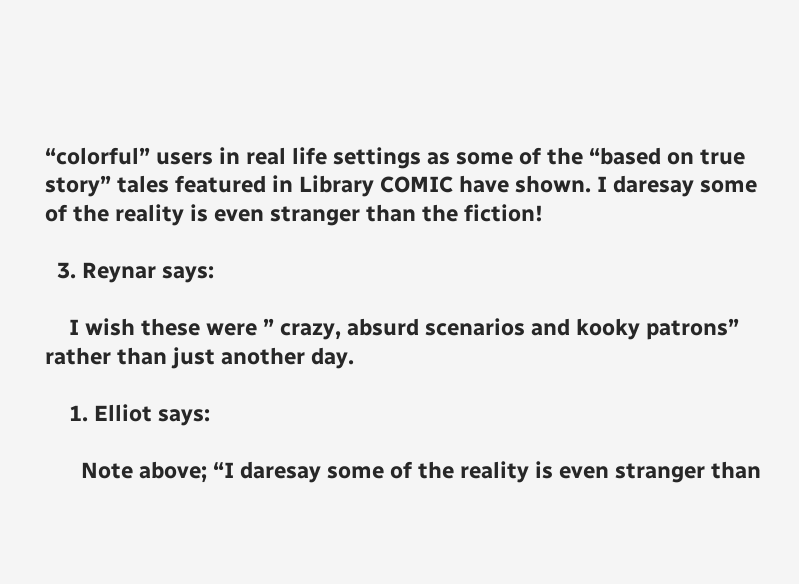“colorful” users in real life settings as some of the “based on true story” tales featured in Library COMIC have shown. I daresay some of the reality is even stranger than the fiction!

  3. Reynar says:

    I wish these were ” crazy, absurd scenarios and kooky patrons” rather than just another day.

    1. Elliot says:

      Note above; “I daresay some of the reality is even stranger than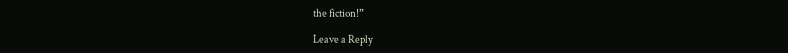the fiction!”

Leave a Reply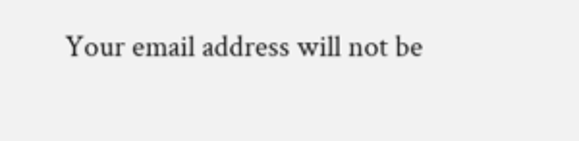Your email address will not be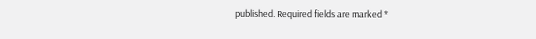published. Required fields are marked *